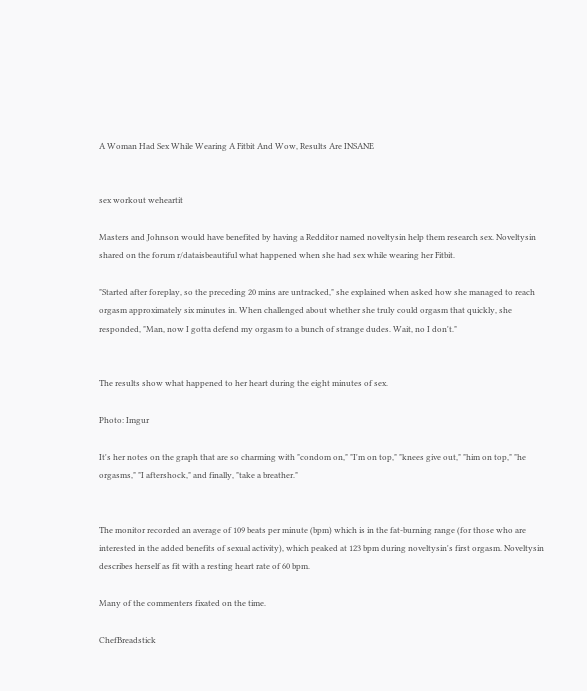A Woman Had Sex While Wearing A Fitbit And Wow, Results Are INSANE


sex workout weheartit

Masters and Johnson would have benefited by having a Redditor named noveltysin help them research sex. Noveltysin shared on the forum r/dataisbeautiful what happened when she had sex while wearing her Fitbit.

"Started after foreplay, so the preceding 20 mins are untracked," she explained when asked how she managed to reach orgasm approximately six minutes in. When challenged about whether she truly could orgasm that quickly, she responded, "Man, now I gotta defend my orgasm to a bunch of strange dudes. Wait, no I don't."


The results show what happened to her heart during the eight minutes of sex.

Photo: Imgur

It's her notes on the graph that are so charming with "condom on," "I'm on top," "knees give out," "him on top," "he orgasms," "I aftershock," and finally, "take a breather."


The monitor recorded an average of 109 beats per minute (bpm) which is in the fat-burning range (for those who are interested in the added benefits of sexual activity), which peaked at 123 bpm during noveltysin's first orgasm. Noveltysin describes herself as fit with a resting heart rate of 60 bpm.

Many of the commenters fixated on the time.

ChefBreadstick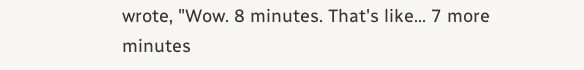wrote, "Wow. 8 minutes. That's like... 7 more minutes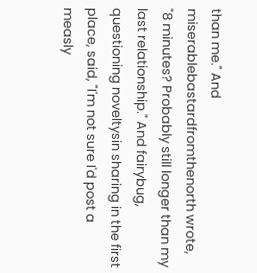than me." And miserablebastardfromthenorth wrote, "8 minutes? Probably still longer than my last relationship." And fairybug, questioning noveltysin sharing in the first place, said, "I'm not sure I'd post a measly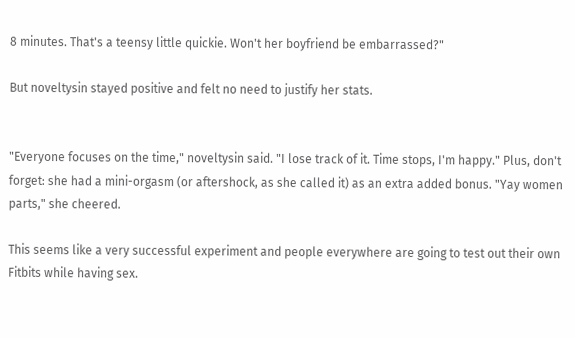8 minutes. That's a teensy little quickie. Won't her boyfriend be embarrassed?"

But noveltysin stayed positive and felt no need to justify her stats.


"Everyone focuses on the time," noveltysin said. "I lose track of it. Time stops, I'm happy." Plus, don't forget: she had a mini-orgasm (or aftershock, as she called it) as an extra added bonus. "Yay women parts," she cheered.

This seems like a very successful experiment and people everywhere are going to test out their own Fitbits while having sex.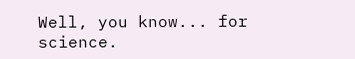Well, you know... for science.